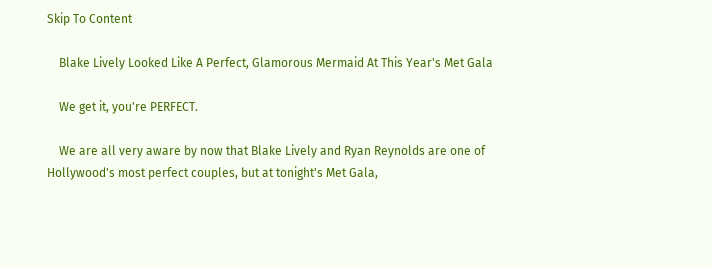Skip To Content

    Blake Lively Looked Like A Perfect, Glamorous Mermaid At This Year's Met Gala

    We get it, you're PERFECT.

    We are all very aware by now that Blake Lively and Ryan Reynolds are one of Hollywood's most perfect couples, but at tonight's Met Gala,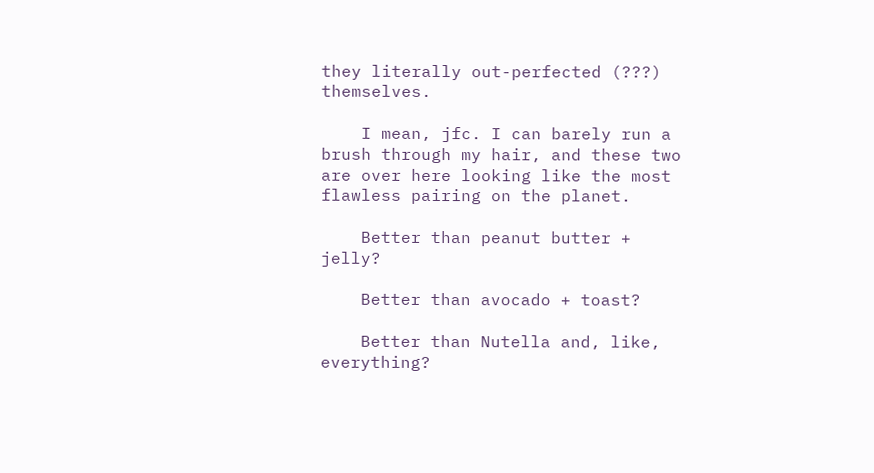they literally out-perfected (???) themselves.

    I mean, jfc. I can barely run a brush through my hair, and these two are over here looking like the most flawless pairing on the planet.

    Better than peanut butter + jelly?

    Better than avocado + toast?

    Better than Nutella and, like, everything?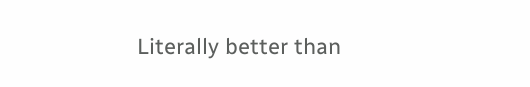Literally better than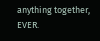anything together, EVER.